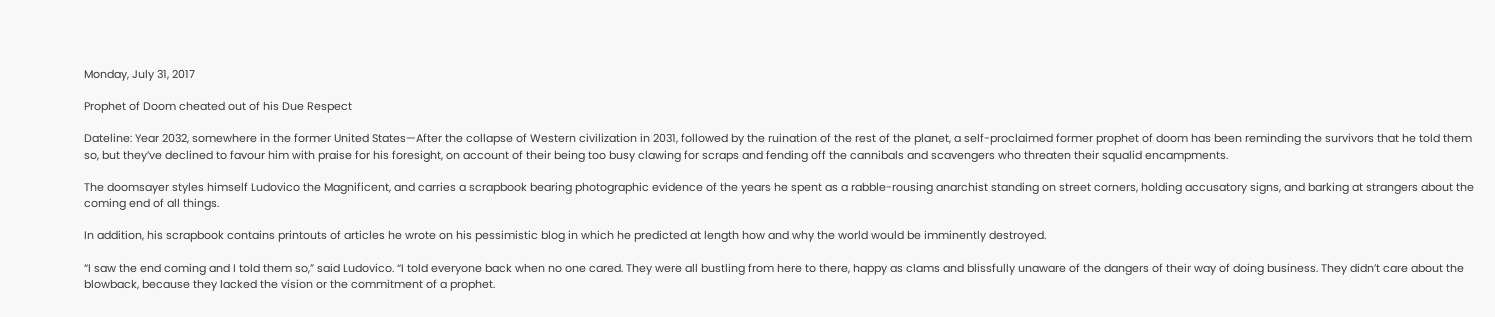Monday, July 31, 2017

Prophet of Doom cheated out of his Due Respect

Dateline: Year 2032, somewhere in the former United States—After the collapse of Western civilization in 2031, followed by the ruination of the rest of the planet, a self-proclaimed former prophet of doom has been reminding the survivors that he told them so, but they’ve declined to favour him with praise for his foresight, on account of their being too busy clawing for scraps and fending off the cannibals and scavengers who threaten their squalid encampments.

The doomsayer styles himself Ludovico the Magnificent, and carries a scrapbook bearing photographic evidence of the years he spent as a rabble-rousing anarchist standing on street corners, holding accusatory signs, and barking at strangers about the coming end of all things.

In addition, his scrapbook contains printouts of articles he wrote on his pessimistic blog in which he predicted at length how and why the world would be imminently destroyed.

“I saw the end coming and I told them so,” said Ludovico. “I told everyone back when no one cared. They were all bustling from here to there, happy as clams and blissfully unaware of the dangers of their way of doing business. They didn’t care about the blowback, because they lacked the vision or the commitment of a prophet.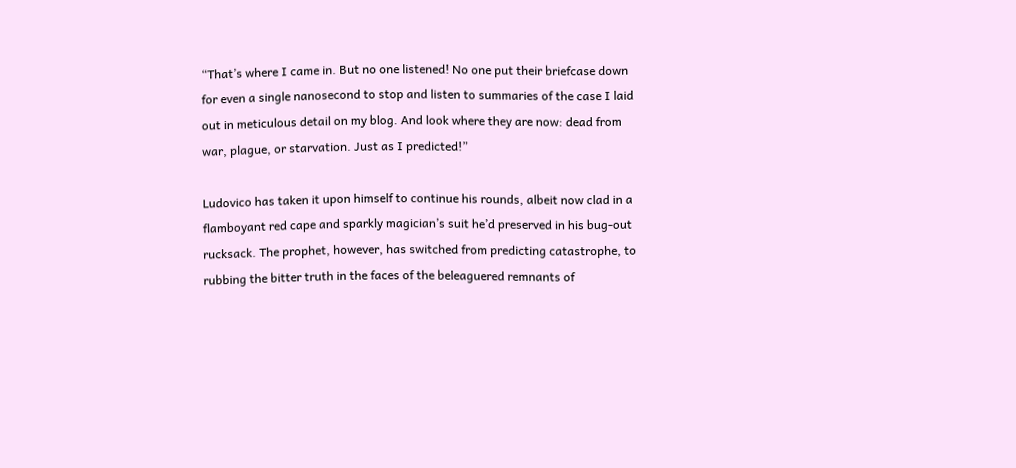“That’s where I came in. But no one listened! No one put their briefcase down for even a single nanosecond to stop and listen to summaries of the case I laid out in meticulous detail on my blog. And look where they are now: dead from war, plague, or starvation. Just as I predicted!”

Ludovico has taken it upon himself to continue his rounds, albeit now clad in a flamboyant red cape and sparkly magician’s suit he’d preserved in his bug-out rucksack. The prophet, however, has switched from predicting catastrophe, to rubbing the bitter truth in the faces of the beleaguered remnants of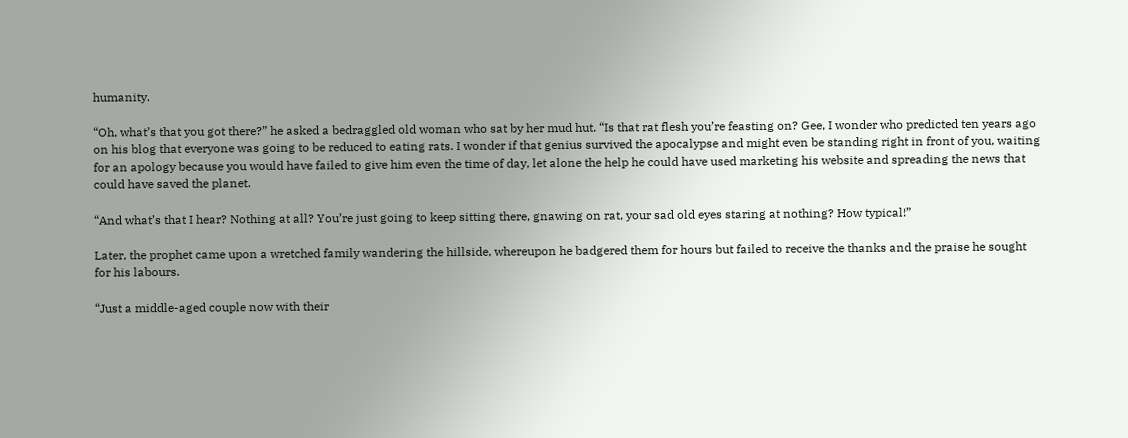humanity.

“Oh, what’s that you got there?” he asked a bedraggled old woman who sat by her mud hut. “Is that rat flesh you’re feasting on? Gee, I wonder who predicted ten years ago on his blog that everyone was going to be reduced to eating rats. I wonder if that genius survived the apocalypse and might even be standing right in front of you, waiting for an apology because you would have failed to give him even the time of day, let alone the help he could have used marketing his website and spreading the news that could have saved the planet.

“And what’s that I hear? Nothing at all? You’re just going to keep sitting there, gnawing on rat, your sad old eyes staring at nothing? How typical!”

Later, the prophet came upon a wretched family wandering the hillside, whereupon he badgered them for hours but failed to receive the thanks and the praise he sought for his labours.

“Just a middle-aged couple now with their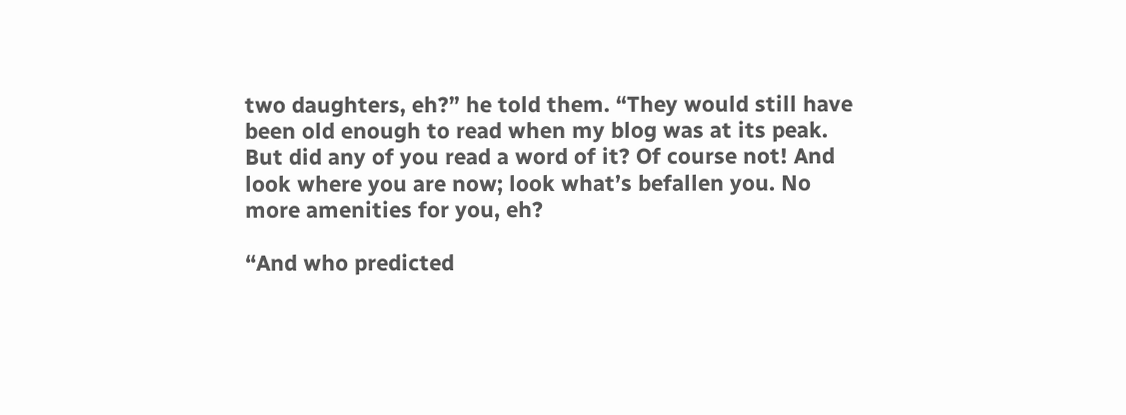two daughters, eh?” he told them. “They would still have been old enough to read when my blog was at its peak. But did any of you read a word of it? Of course not! And look where you are now; look what’s befallen you. No more amenities for you, eh?

“And who predicted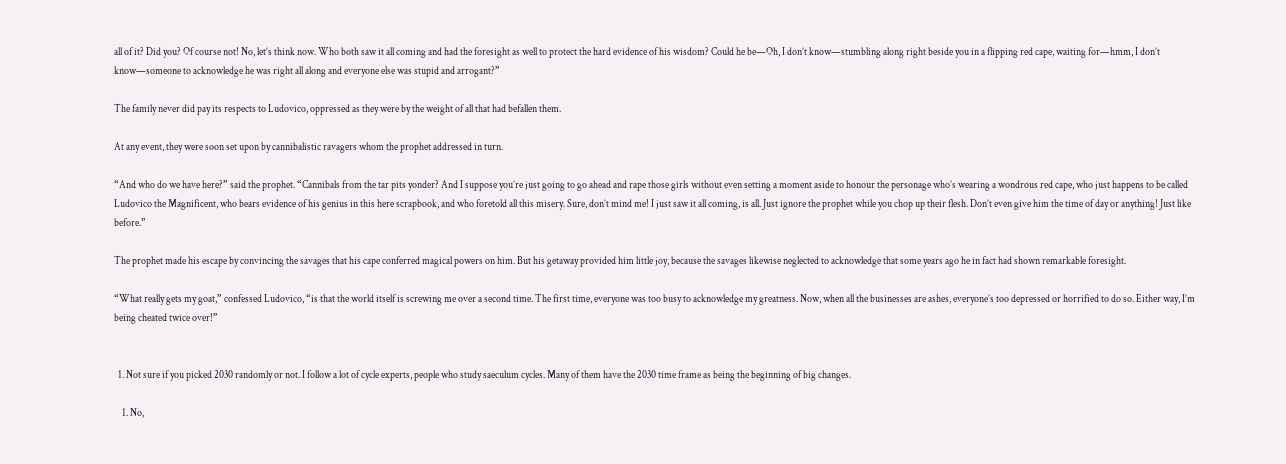all of it? Did you? Of course not! No, let’s think now. Who both saw it all coming and had the foresight as well to protect the hard evidence of his wisdom? Could he be—Oh, I don’t know—stumbling along right beside you in a flipping red cape, waiting for—hmm, I don’t know—someone to acknowledge he was right all along and everyone else was stupid and arrogant?”

The family never did pay its respects to Ludovico, oppressed as they were by the weight of all that had befallen them.

At any event, they were soon set upon by cannibalistic ravagers whom the prophet addressed in turn.

“And who do we have here?” said the prophet. “Cannibals from the tar pits yonder? And I suppose you’re just going to go ahead and rape those girls without even setting a moment aside to honour the personage who’s wearing a wondrous red cape, who just happens to be called Ludovico the Magnificent, who bears evidence of his genius in this here scrapbook, and who foretold all this misery. Sure, don’t mind me! I just saw it all coming, is all. Just ignore the prophet while you chop up their flesh. Don’t even give him the time of day or anything! Just like before.”

The prophet made his escape by convincing the savages that his cape conferred magical powers on him. But his getaway provided him little joy, because the savages likewise neglected to acknowledge that some years ago he in fact had shown remarkable foresight.

“What really gets my goat,” confessed Ludovico, “is that the world itself is screwing me over a second time. The first time, everyone was too busy to acknowledge my greatness. Now, when all the businesses are ashes, everyone’s too depressed or horrified to do so. Either way, I’m being cheated twice over!”


  1. Not sure if you picked 2030 randomly or not. I follow a lot of cycle experts, people who study saeculum cycles. Many of them have the 2030 time frame as being the beginning of big changes.

    1. No,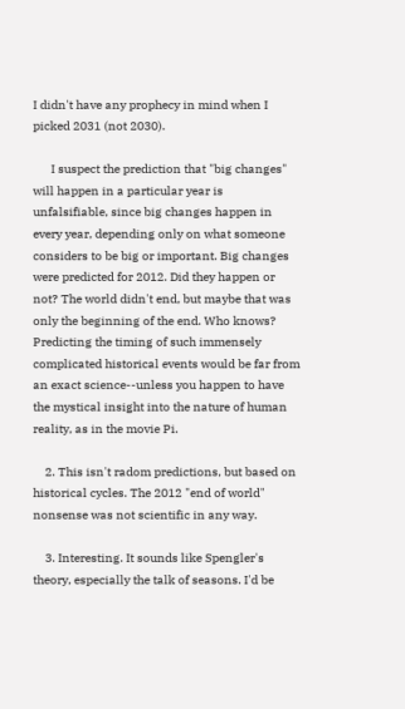I didn't have any prophecy in mind when I picked 2031 (not 2030).

      I suspect the prediction that "big changes" will happen in a particular year is unfalsifiable, since big changes happen in every year, depending only on what someone considers to be big or important. Big changes were predicted for 2012. Did they happen or not? The world didn't end, but maybe that was only the beginning of the end. Who knows? Predicting the timing of such immensely complicated historical events would be far from an exact science--unless you happen to have the mystical insight into the nature of human reality, as in the movie Pi.

    2. This isn't radom predictions, but based on historical cycles. The 2012 "end of world" nonsense was not scientific in any way.

    3. Interesting. It sounds like Spengler's theory, especially the talk of seasons. I'd be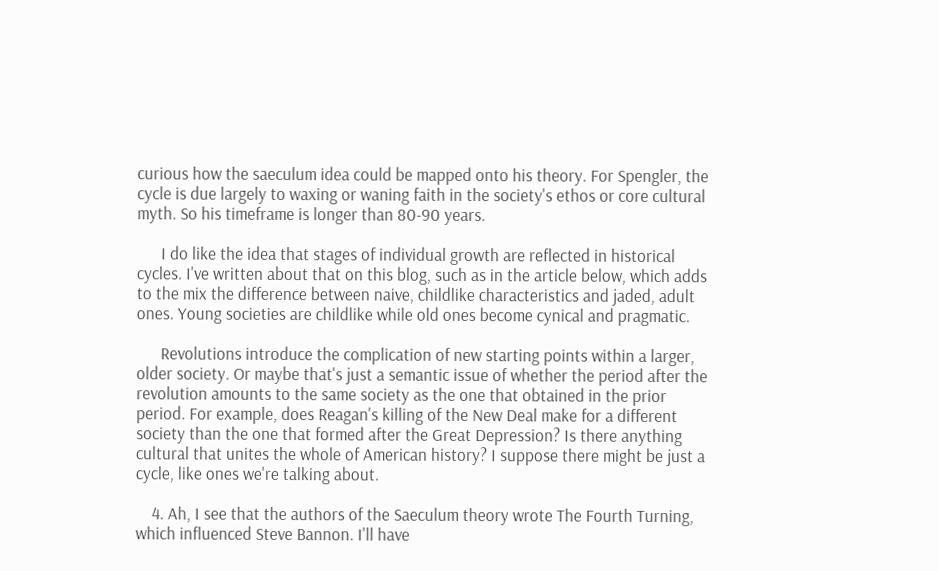curious how the saeculum idea could be mapped onto his theory. For Spengler, the cycle is due largely to waxing or waning faith in the society's ethos or core cultural myth. So his timeframe is longer than 80-90 years.

      I do like the idea that stages of individual growth are reflected in historical cycles. I've written about that on this blog, such as in the article below, which adds to the mix the difference between naive, childlike characteristics and jaded, adult ones. Young societies are childlike while old ones become cynical and pragmatic.

      Revolutions introduce the complication of new starting points within a larger, older society. Or maybe that's just a semantic issue of whether the period after the revolution amounts to the same society as the one that obtained in the prior period. For example, does Reagan's killing of the New Deal make for a different society than the one that formed after the Great Depression? Is there anything cultural that unites the whole of American history? I suppose there might be just a cycle, like ones we're talking about.

    4. Ah, I see that the authors of the Saeculum theory wrote The Fourth Turning, which influenced Steve Bannon. I'll have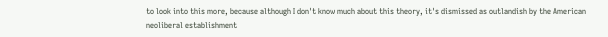to look into this more, because although I don't know much about this theory, it's dismissed as outlandish by the American neoliberal establishment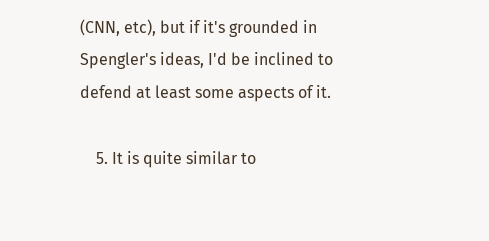(CNN, etc), but if it's grounded in Spengler's ideas, I'd be inclined to defend at least some aspects of it.

    5. It is quite similar to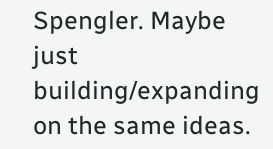Spengler. Maybe just building/expanding on the same ideas.